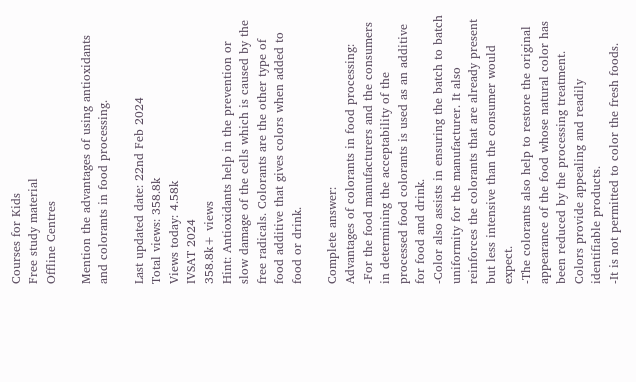Courses for Kids
Free study material
Offline Centres

Mention the advantages of using antioxidants and colorants in food processing.

Last updated date: 22nd Feb 2024
Total views: 358.8k
Views today: 4.58k
IVSAT 2024
358.8k+ views
Hint: Antioxidants help in the prevention or slow damage of the cells which is caused by the free radicals. Colorants are the other type of food additive that gives colors when added to food or drink.

Complete answer:
Advantages of colorants in food processing:
-For the food manufacturers and the consumers in determining the acceptability of the processed food colorants is used as an additive for food and drink.
-Color also assists in ensuring the batch to batch uniformity for the manufacturer. It also reinforces the colorants that are already present but less intensive than the consumer would expect.
-The colorants also help to restore the original appearance of the food whose natural color has been reduced by the processing treatment. Colors provide appealing and readily identifiable products.
-It is not permitted to color the fresh foods.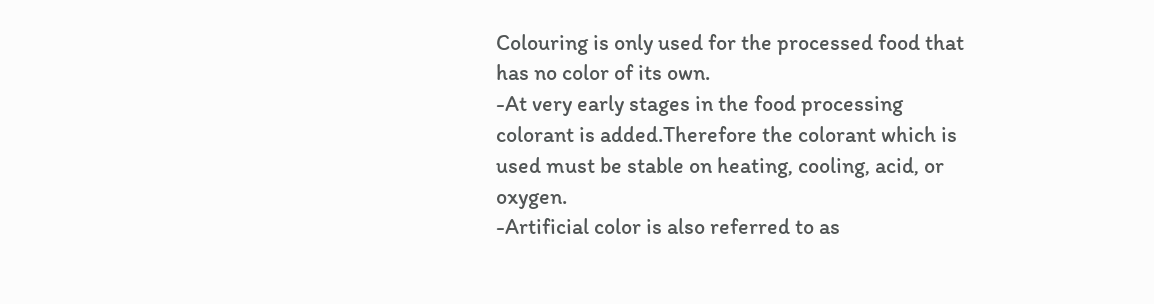Colouring is only used for the processed food that has no color of its own.
-At very early stages in the food processing colorant is added.Therefore the colorant which is used must be stable on heating, cooling, acid, or oxygen.
-Artificial color is also referred to as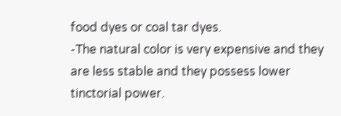food dyes or coal tar dyes.
-The natural color is very expensive and they are less stable and they possess lower tinctorial power.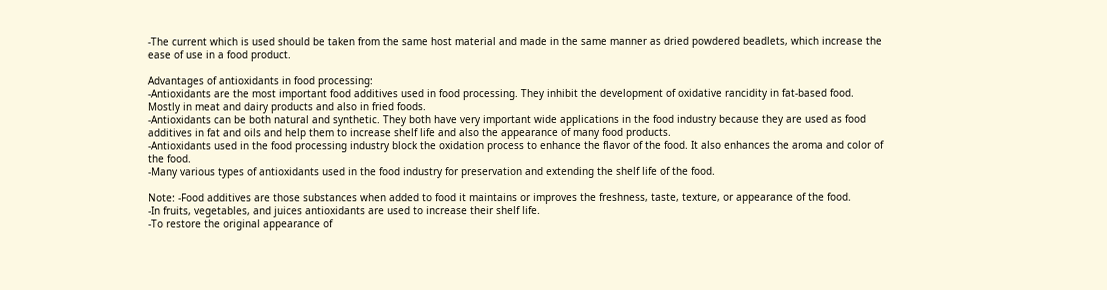-The current which is used should be taken from the same host material and made in the same manner as dried powdered beadlets, which increase the ease of use in a food product.

Advantages of antioxidants in food processing:
-Antioxidants are the most important food additives used in food processing. They inhibit the development of oxidative rancidity in fat-based food. Mostly in meat and dairy products and also in fried foods.
-Antioxidants can be both natural and synthetic. They both have very important wide applications in the food industry because they are used as food additives in fat and oils and help them to increase shelf life and also the appearance of many food products.
-Antioxidants used in the food processing industry block the oxidation process to enhance the flavor of the food. It also enhances the aroma and color of the food.
-Many various types of antioxidants used in the food industry for preservation and extending the shelf life of the food.

Note: -Food additives are those substances when added to food it maintains or improves the freshness, taste, texture, or appearance of the food.
-In fruits, vegetables, and juices antioxidants are used to increase their shelf life.
-To restore the original appearance of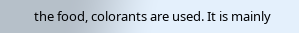the food, colorants are used. It is mainly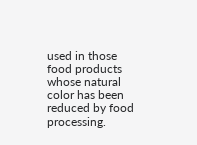used in those food products whose natural color has been reduced by food processing.